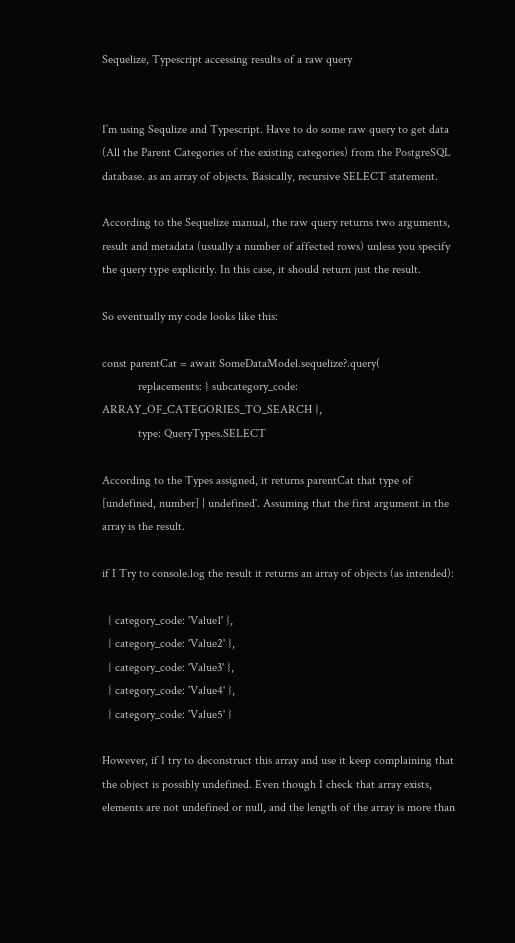Sequelize, Typescript accessing results of a raw query


I’m using Sequlize and Typescript. Have to do some raw query to get data (All the Parent Categories of the existing categories) from the PostgreSQL database. as an array of objects. Basically, recursive SELECT statement.

According to the Sequelize manual, the raw query returns two arguments, result and metadata (usually a number of affected rows) unless you specify the query type explicitly. In this case, it should return just the result.

So eventually my code looks like this:

const parentCat = await SomeDataModel.sequelize?.query(
            replacements: { subcategory_code: ARRAY_OF_CATEGORIES_TO_SEARCH },
            type: QueryTypes.SELECT

According to the Types assigned, it returns parentCat that type of [undefined, number] | undefined`. Assuming that the first argument in the array is the result.

if I Try to console.log the result it returns an array of objects (as intended):

  { category_code: 'Value1' },
  { category_code: 'Value2' },
  { category_code: 'Value3' },
  { category_code: 'Value4' },
  { category_code: 'Value5' }

However, if I try to deconstruct this array and use it keep complaining that the object is possibly undefined. Even though I check that array exists, elements are not undefined or null, and the length of the array is more than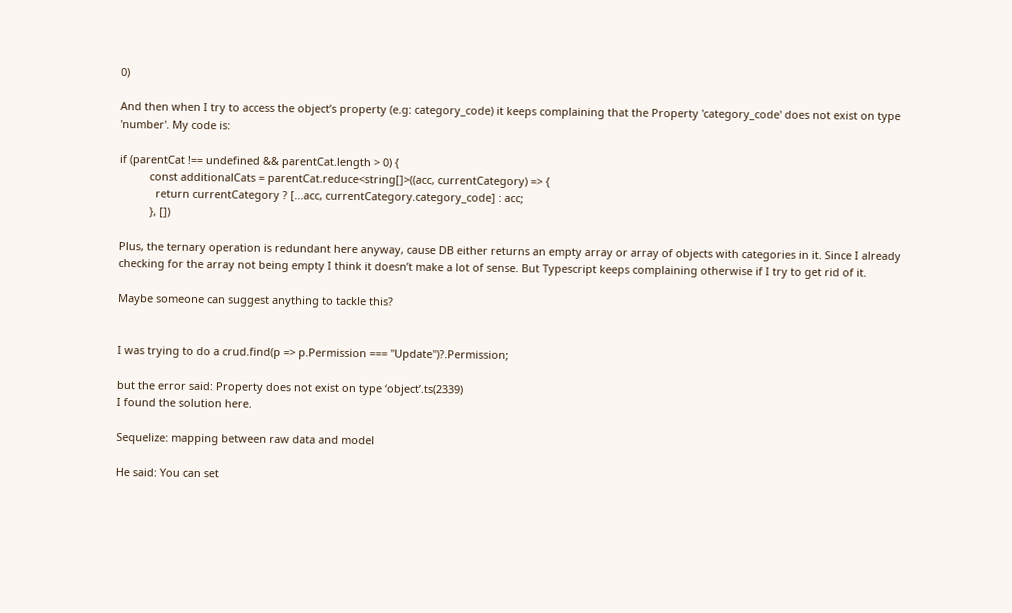0)

And then when I try to access the object’s property (e.g: category_code) it keeps complaining that the Property 'category_code' does not exist on type 'number'. My code is:

if (parentCat !== undefined && parentCat.length > 0) {
          const additionalCats = parentCat.reduce<string[]>((acc, currentCategory) => {
            return currentCategory ? [...acc, currentCategory.category_code] : acc;
          }, [])

Plus, the ternary operation is redundant here anyway, cause DB either returns an empty array or array of objects with categories in it. Since I already checking for the array not being empty I think it doesn’t make a lot of sense. But Typescript keeps complaining otherwise if I try to get rid of it.

Maybe someone can suggest anything to tackle this?


I was trying to do a crud.find(p => p.Permission === "Update")?.Permission;

but the error said: Property does not exist on type ‘object’.ts(2339)
I found the solution here.

Sequelize: mapping between raw data and model

He said: You can set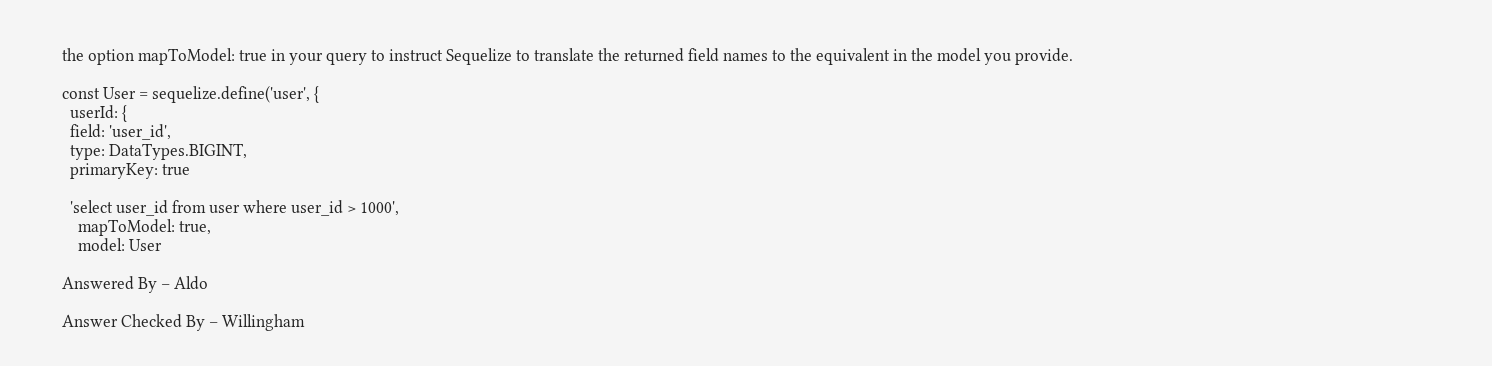the option mapToModel: true in your query to instruct Sequelize to translate the returned field names to the equivalent in the model you provide.

const User = sequelize.define('user', {
  userId: {
  field: 'user_id',
  type: DataTypes.BIGINT,
  primaryKey: true

  'select user_id from user where user_id > 1000',
    mapToModel: true,
    model: User

Answered By – Aldo

Answer Checked By – Willingham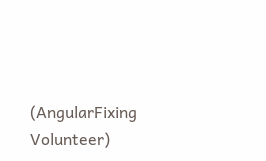(AngularFixing Volunteer)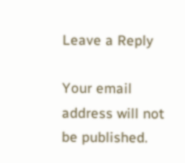Leave a Reply

Your email address will not be published.